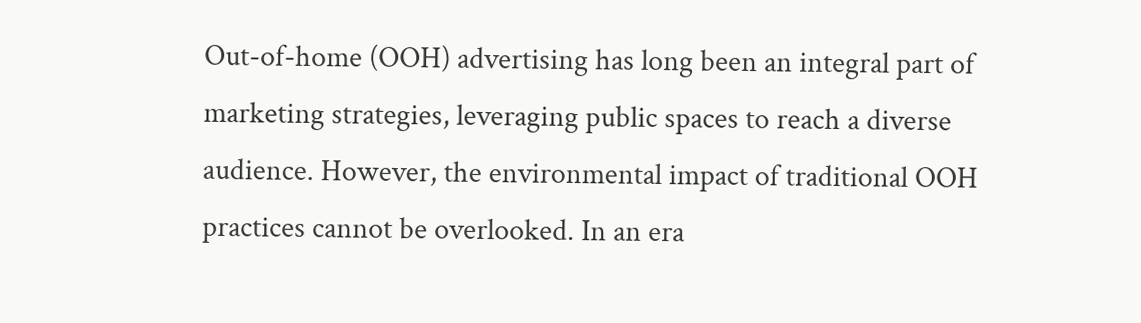Out-of-home (OOH) advertising has long been an integral part of marketing strategies, leveraging public spaces to reach a diverse audience. However, the environmental impact of traditional OOH practices cannot be overlooked. In an era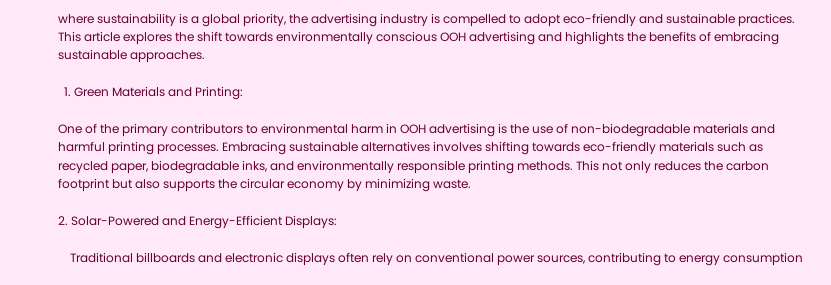where sustainability is a global priority, the advertising industry is compelled to adopt eco-friendly and sustainable practices. This article explores the shift towards environmentally conscious OOH advertising and highlights the benefits of embracing sustainable approaches.

  1. Green Materials and Printing:

One of the primary contributors to environmental harm in OOH advertising is the use of non-biodegradable materials and harmful printing processes. Embracing sustainable alternatives involves shifting towards eco-friendly materials such as recycled paper, biodegradable inks, and environmentally responsible printing methods. This not only reduces the carbon footprint but also supports the circular economy by minimizing waste.

2. Solar-Powered and Energy-Efficient Displays:

    Traditional billboards and electronic displays often rely on conventional power sources, contributing to energy consumption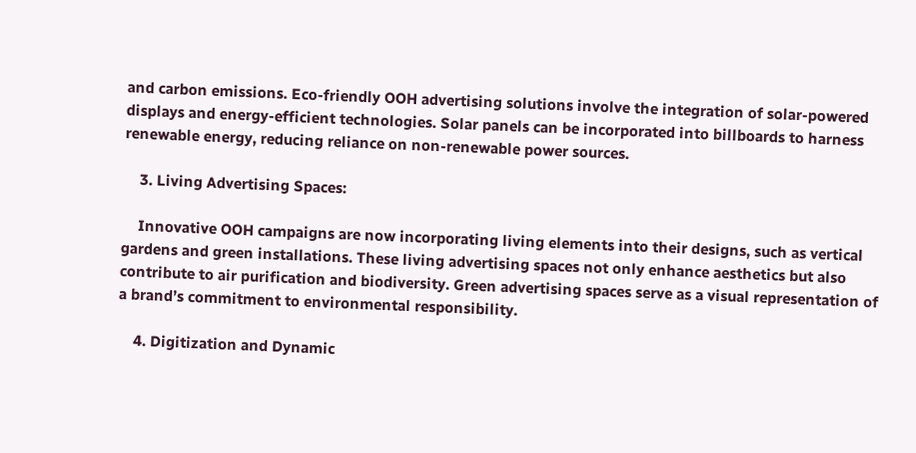and carbon emissions. Eco-friendly OOH advertising solutions involve the integration of solar-powered displays and energy-efficient technologies. Solar panels can be incorporated into billboards to harness renewable energy, reducing reliance on non-renewable power sources.

    3. Living Advertising Spaces:

    Innovative OOH campaigns are now incorporating living elements into their designs, such as vertical gardens and green installations. These living advertising spaces not only enhance aesthetics but also contribute to air purification and biodiversity. Green advertising spaces serve as a visual representation of a brand’s commitment to environmental responsibility.

    4. Digitization and Dynamic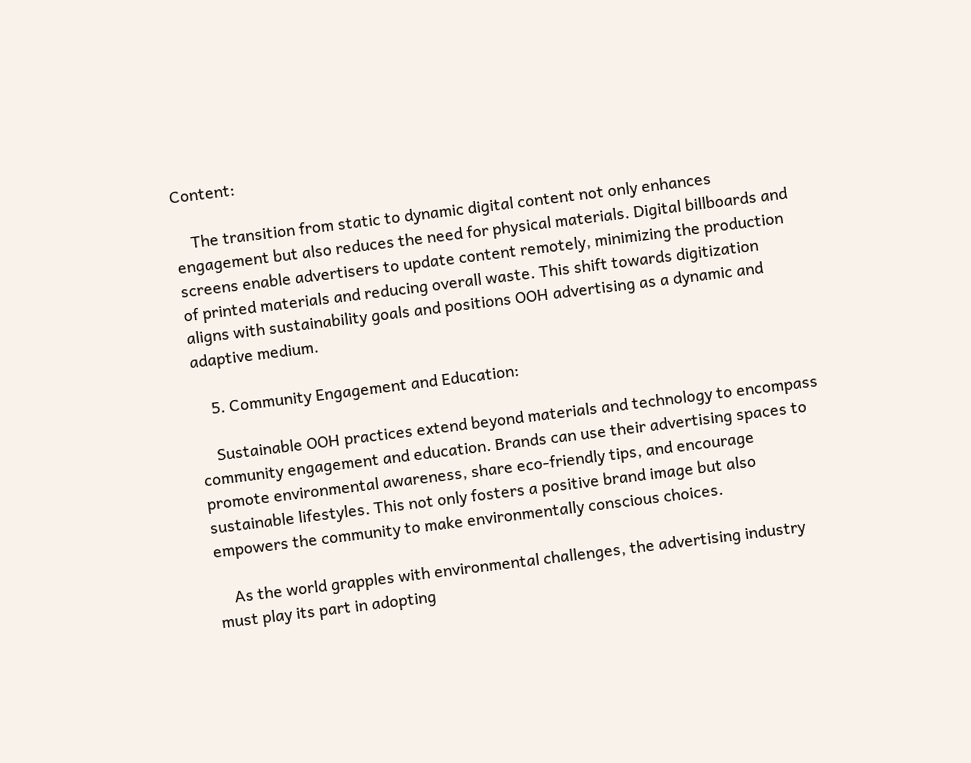Content:

    The transition from static to dynamic digital content not only enhances engagement but also reduces the need for physical materials. Digital billboards and screens enable advertisers to update content remotely, minimizing the production of printed materials and reducing overall waste. This shift towards digitization aligns with sustainability goals and positions OOH advertising as a dynamic and adaptive medium.

    5. Community Engagement and Education:

    Sustainable OOH practices extend beyond materials and technology to encompass community engagement and education. Brands can use their advertising spaces to promote environmental awareness, share eco-friendly tips, and encourage sustainable lifestyles. This not only fosters a positive brand image but also empowers the community to make environmentally conscious choices.

    As the world grapples with environmental challenges, the advertising industry must play its part in adopting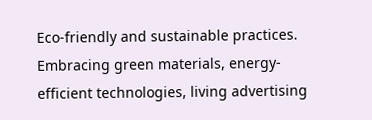Eco-friendly and sustainable practices. Embracing green materials, energy-efficient technologies, living advertising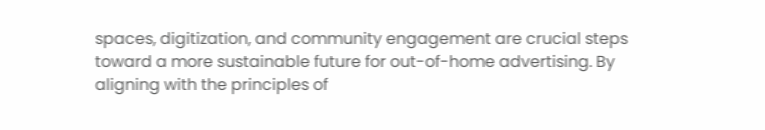spaces, digitization, and community engagement are crucial steps toward a more sustainable future for out-of-home advertising. By aligning with the principles of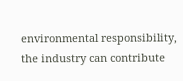environmental responsibility, the industry can contribute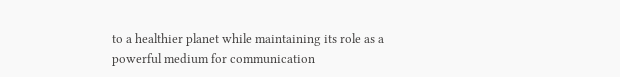to a healthier planet while maintaining its role as a powerful medium for communication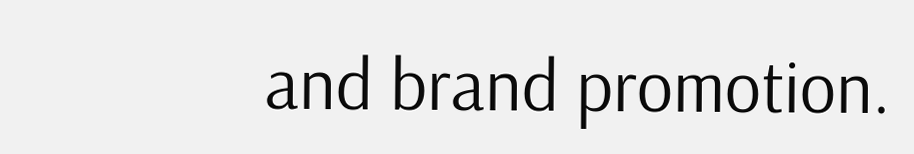and brand promotion.